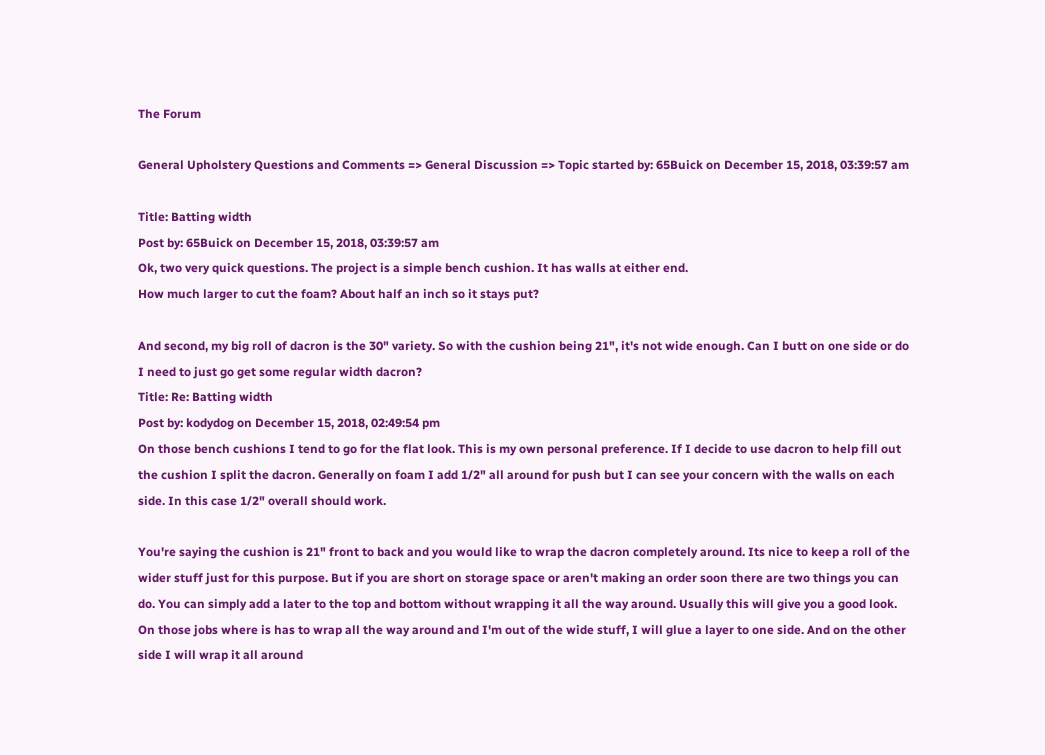The Forum

General Upholstery Questions and Comments => General Discussion => Topic started by: 65Buick on December 15, 2018, 03:39:57 am

Title: Batting width
Post by: 65Buick on December 15, 2018, 03:39:57 am
Ok, two very quick questions. The project is a simple bench cushion. It has walls at either end.
How much larger to cut the foam? About half an inch so it stays put?

And second, my big roll of dacron is the 30" variety. So with the cushion being 21", it's not wide enough. Can I butt on one side or do I need to just go get some regular width dacron?
Title: Re: Batting width
Post by: kodydog on December 15, 2018, 02:49:54 pm
On those bench cushions I tend to go for the flat look. This is my own personal preference. If I decide to use dacron to help fill out the cushion I split the dacron. Generally on foam I add 1/2" all around for push but I can see your concern with the walls on each side. In this case 1/2" overall should work.

You're saying the cushion is 21" front to back and you would like to wrap the dacron completely around. Its nice to keep a roll of the wider stuff just for this purpose. But if you are short on storage space or aren't making an order soon there are two things you can do. You can simply add a later to the top and bottom without wrapping it all the way around. Usually this will give you a good look. On those jobs where is has to wrap all the way around and I'm out of the wide stuff, I will glue a layer to one side. And on the other side I will wrap it all around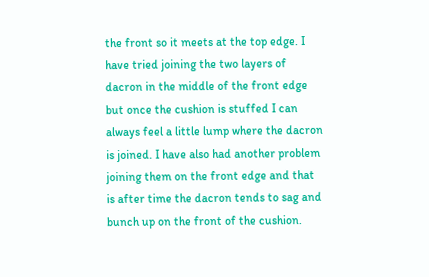the front so it meets at the top edge. I have tried joining the two layers of dacron in the middle of the front edge but once the cushion is stuffed I can always feel a little lump where the dacron is joined. I have also had another problem joining them on the front edge and that is after time the dacron tends to sag and bunch up on the front of the cushion.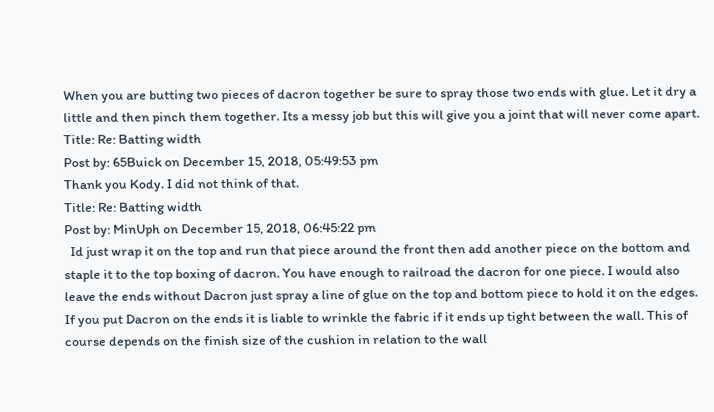When you are butting two pieces of dacron together be sure to spray those two ends with glue. Let it dry a little and then pinch them together. Its a messy job but this will give you a joint that will never come apart.
Title: Re: Batting width
Post by: 65Buick on December 15, 2018, 05:49:53 pm
Thank you Kody. I did not think of that.
Title: Re: Batting width
Post by: MinUph on December 15, 2018, 06:45:22 pm
  Id just wrap it on the top and run that piece around the front then add another piece on the bottom and staple it to the top boxing of dacron. You have enough to railroad the dacron for one piece. I would also leave the ends without Dacron just spray a line of glue on the top and bottom piece to hold it on the edges. If you put Dacron on the ends it is liable to wrinkle the fabric if it ends up tight between the wall. This of course depends on the finish size of the cushion in relation to the wall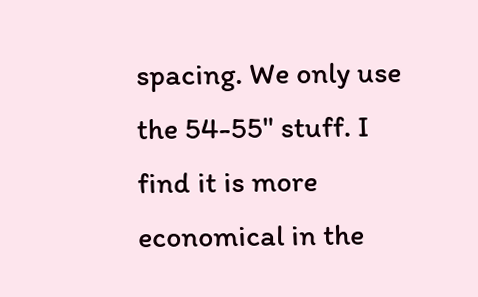spacing. We only use the 54-55" stuff. I find it is more economical in the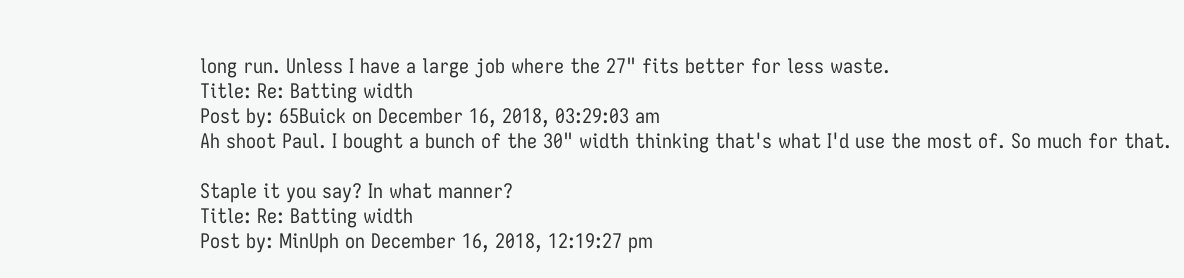long run. Unless I have a large job where the 27" fits better for less waste.
Title: Re: Batting width
Post by: 65Buick on December 16, 2018, 03:29:03 am
Ah shoot Paul. I bought a bunch of the 30" width thinking that's what I'd use the most of. So much for that.

Staple it you say? In what manner?
Title: Re: Batting width
Post by: MinUph on December 16, 2018, 12:19:27 pm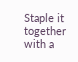Staple it together with a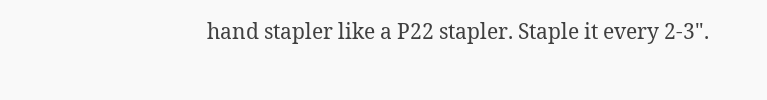hand stapler like a P22 stapler. Staple it every 2-3".